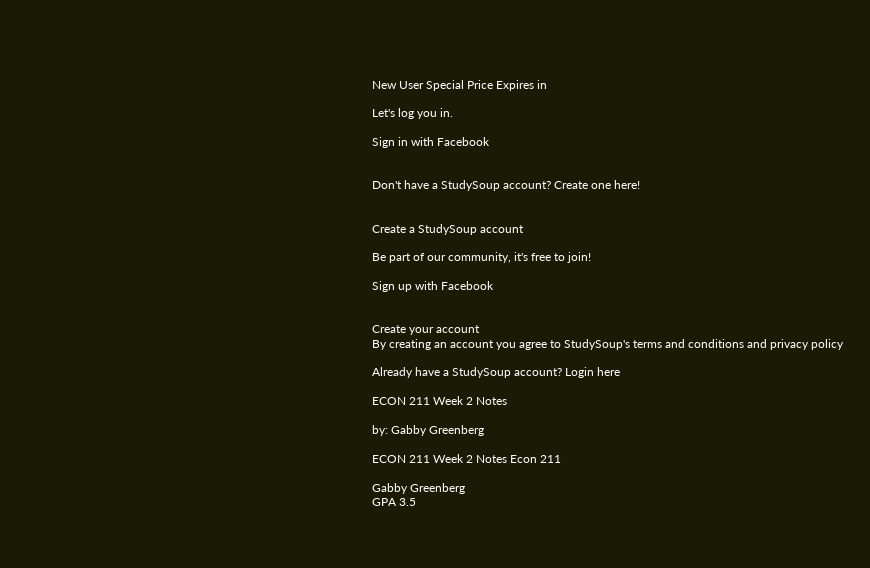New User Special Price Expires in

Let's log you in.

Sign in with Facebook


Don't have a StudySoup account? Create one here!


Create a StudySoup account

Be part of our community, it's free to join!

Sign up with Facebook


Create your account
By creating an account you agree to StudySoup's terms and conditions and privacy policy

Already have a StudySoup account? Login here

ECON 211 Week 2 Notes

by: Gabby Greenberg

ECON 211 Week 2 Notes Econ 211

Gabby Greenberg
GPA 3.5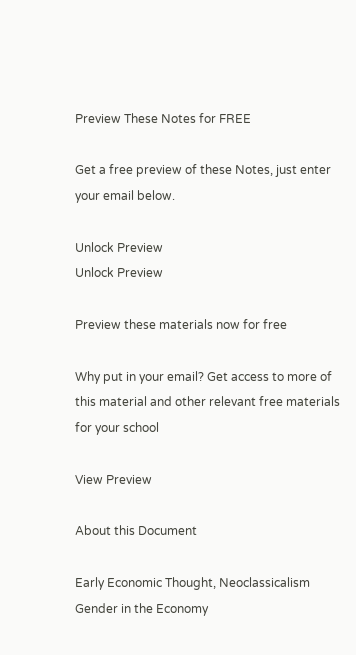Preview These Notes for FREE

Get a free preview of these Notes, just enter your email below.

Unlock Preview
Unlock Preview

Preview these materials now for free

Why put in your email? Get access to more of this material and other relevant free materials for your school

View Preview

About this Document

Early Economic Thought, Neoclassicalism
Gender in the Economy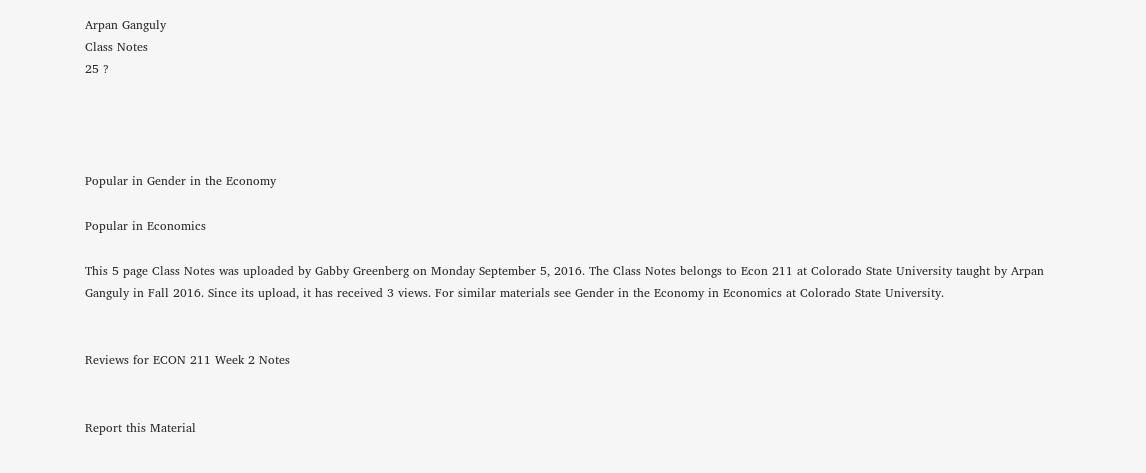Arpan Ganguly
Class Notes
25 ?




Popular in Gender in the Economy

Popular in Economics

This 5 page Class Notes was uploaded by Gabby Greenberg on Monday September 5, 2016. The Class Notes belongs to Econ 211 at Colorado State University taught by Arpan Ganguly in Fall 2016. Since its upload, it has received 3 views. For similar materials see Gender in the Economy in Economics at Colorado State University.


Reviews for ECON 211 Week 2 Notes


Report this Material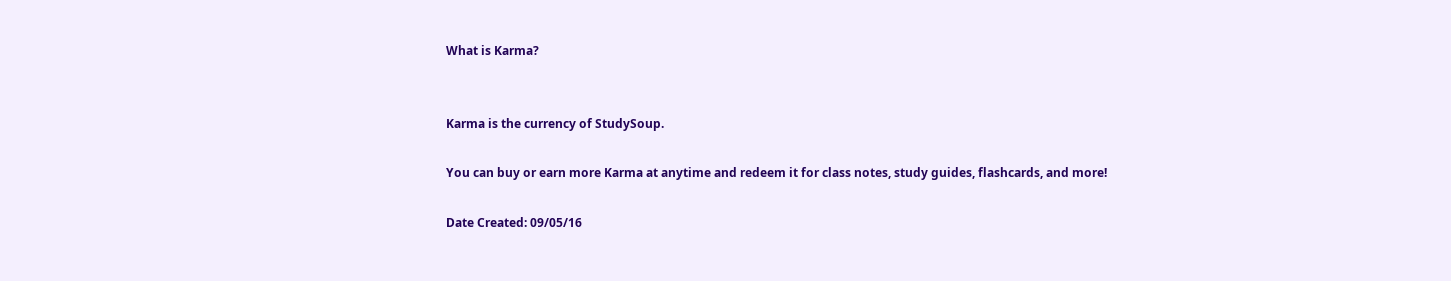What is Karma?


Karma is the currency of StudySoup.

You can buy or earn more Karma at anytime and redeem it for class notes, study guides, flashcards, and more!

Date Created: 09/05/16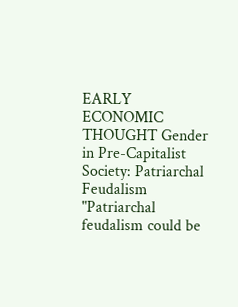EARLY ECONOMIC THOUGHT Gender in Pre-Capitalist Society: Patriarchal Feudalism "Patriarchal feudalism could be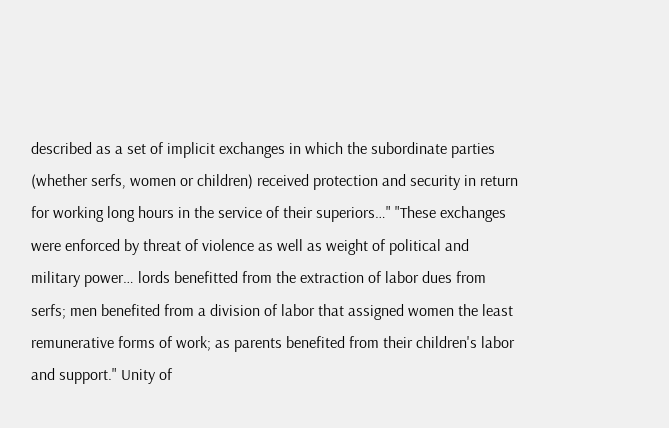described as a set of implicit exchanges in which the subordinate parties (whether serfs, women or children) received protection and security in return for working long hours in the service of their superiors…" "These exchanges were enforced by threat of violence as well as weight of political and military power… lords benefitted from the extraction of labor dues from serfs; men benefited from a division of labor that assigned women the least remunerative forms of work; as parents benefited from their children's labor and support." Unity of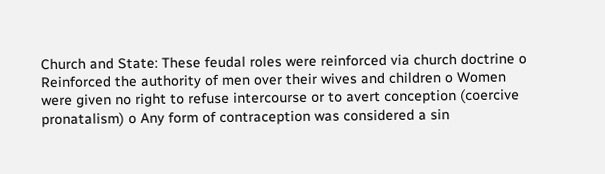Church and State: These feudal roles were reinforced via church doctrine o Reinforced the authority of men over their wives and children o Women were given no right to refuse intercourse or to avert conception (coercive pronatalism) o Any form of contraception was considered a sin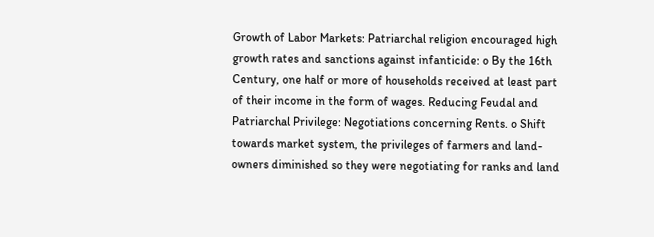Growth of Labor Markets: Patriarchal religion encouraged high growth rates and sanctions against infanticide: o By the 16th Century, one half or more of households received at least part of their income in the form of wages. Reducing Feudal and Patriarchal Privilege: Negotiations concerning Rents. o Shift towards market system, the privileges of farmers and land-owners diminished so they were negotiating for ranks and land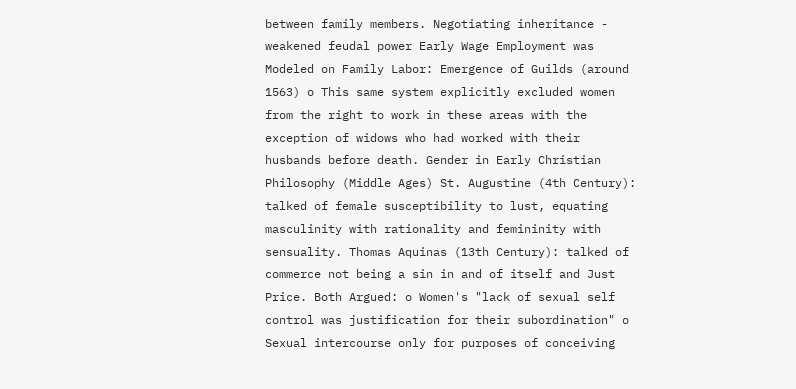between family members. Negotiating inheritance - weakened feudal power Early Wage Employment was Modeled on Family Labor: Emergence of Guilds (around 1563) o This same system explicitly excluded women from the right to work in these areas with the exception of widows who had worked with their husbands before death. Gender in Early Christian Philosophy (Middle Ages) St. Augustine (4th Century): talked of female susceptibility to lust, equating masculinity with rationality and femininity with sensuality. Thomas Aquinas (13th Century): talked of commerce not being a sin in and of itself and Just Price. Both Argued: o Women's "lack of sexual self control was justification for their subordination" o Sexual intercourse only for purposes of conceiving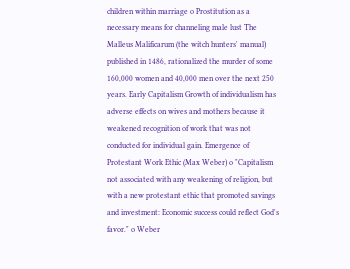children within marriage o Prostitution as a necessary means for channeling male lust The Malleus Malificarum (the witch hunters' manual) published in 1486, rationalized the murder of some 160,000 women and 40,000 men over the next 250 years. Early Capitalism Growth of individualism has adverse effects on wives and mothers because it weakened recognition of work that was not conducted for individual gain. Emergence of Protestant Work Ethic (Max Weber) o "Capitalism not associated with any weakening of religion, but with a new protestant ethic that promoted savings and investment: Economic success could reflect God's favor." o Weber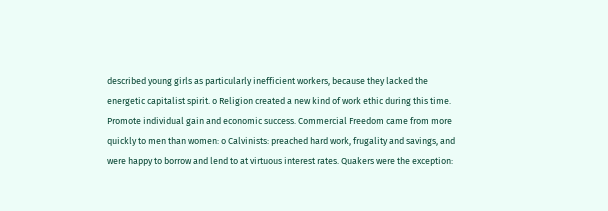described young girls as particularly inefficient workers, because they lacked the energetic capitalist spirit. o Religion created a new kind of work ethic during this time. Promote individual gain and economic success. Commercial Freedom came from more quickly to men than women: o Calvinists: preached hard work, frugality and savings, and were happy to borrow and lend to at virtuous interest rates. Quakers were the exception: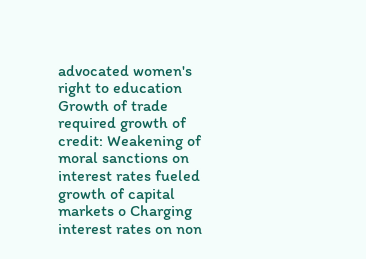advocated women's right to education Growth of trade required growth of credit: Weakening of moral sanctions on interest rates fueled growth of capital markets o Charging interest rates on non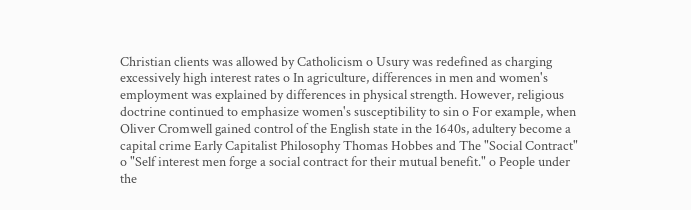Christian clients was allowed by Catholicism o Usury was redefined as charging excessively high interest rates o In agriculture, differences in men and women's employment was explained by differences in physical strength. However, religious doctrine continued to emphasize women's susceptibility to sin o For example, when Oliver Cromwell gained control of the English state in the 1640s, adultery become a capital crime Early Capitalist Philosophy Thomas Hobbes and The "Social Contract" o "Self interest men forge a social contract for their mutual benefit." o People under the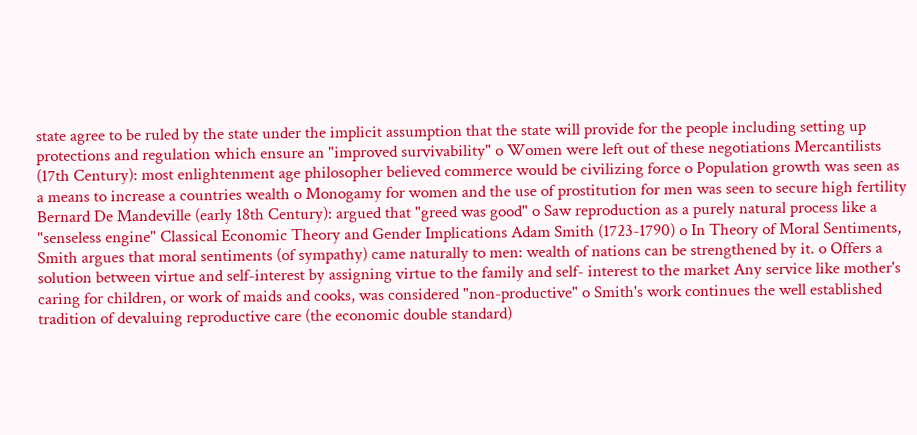state agree to be ruled by the state under the implicit assumption that the state will provide for the people including setting up protections and regulation which ensure an "improved survivability" o Women were left out of these negotiations Mercantilists (17th Century): most enlightenment age philosopher believed commerce would be civilizing force o Population growth was seen as a means to increase a countries wealth o Monogamy for women and the use of prostitution for men was seen to secure high fertility Bernard De Mandeville (early 18th Century): argued that "greed was good" o Saw reproduction as a purely natural process like a "senseless engine" Classical Economic Theory and Gender Implications Adam Smith (1723-1790) o In Theory of Moral Sentiments, Smith argues that moral sentiments (of sympathy) came naturally to men: wealth of nations can be strengthened by it. o Offers a solution between virtue and self-interest by assigning virtue to the family and self- interest to the market Any service like mother's caring for children, or work of maids and cooks, was considered "non-productive" o Smith's work continues the well established tradition of devaluing reproductive care (the economic double standard)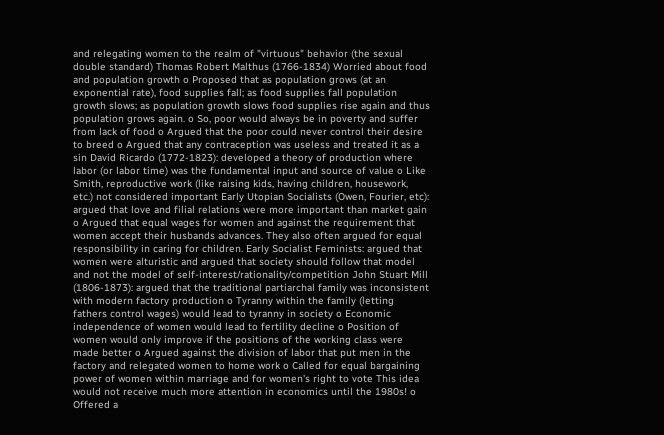and relegating women to the realm of "virtuous" behavior (the sexual double standard) Thomas Robert Malthus (1766-1834) Worried about food and population growth o Proposed that as population grows (at an exponential rate), food supplies fall; as food supplies fall population growth slows; as population growth slows food supplies rise again and thus population grows again. o So, poor would always be in poverty and suffer from lack of food o Argued that the poor could never control their desire to breed o Argued that any contraception was useless and treated it as a sin David Ricardo (1772-1823): developed a theory of production where labor (or labor time) was the fundamental input and source of value o Like Smith, reproductive work (like raising kids, having children, housework, etc.) not considered important Early Utopian Socialists (Owen, Fourier, etc): argued that love and filial relations were more important than market gain o Argued that equal wages for women and against the requirement that women accept their husbands advances. They also often argued for equal responsibility in caring for children. Early Socialist Feminists: argued that women were alturistic and argued that society should follow that model and not the model of self-interest/rationality/competition John Stuart Mill (1806-1873): argued that the traditional partiarchal family was inconsistent with modern factory production o Tyranny within the family (letting fathers control wages) would lead to tyranny in society o Economic independence of women would lead to fertility decline o Position of women would only improve if the positions of the working class were made better o Argued against the division of labor that put men in the factory and relegated women to home work o Called for equal bargaining power of women within marriage and for women's right to vote This idea would not receive much more attention in economics until the 1980s! o Offered a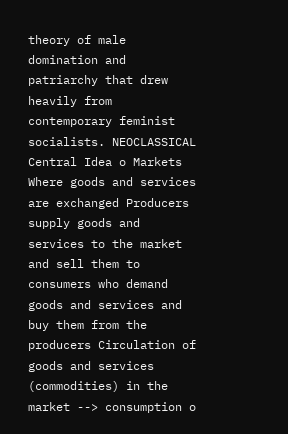theory of male domination and patriarchy that drew heavily from contemporary feminist socialists. NEOCLASSICAL Central Idea o Markets Where goods and services are exchanged Producers supply goods and services to the market and sell them to consumers who demand goods and services and buy them from the producers Circulation of goods and services (commodities) in the market --> consumption o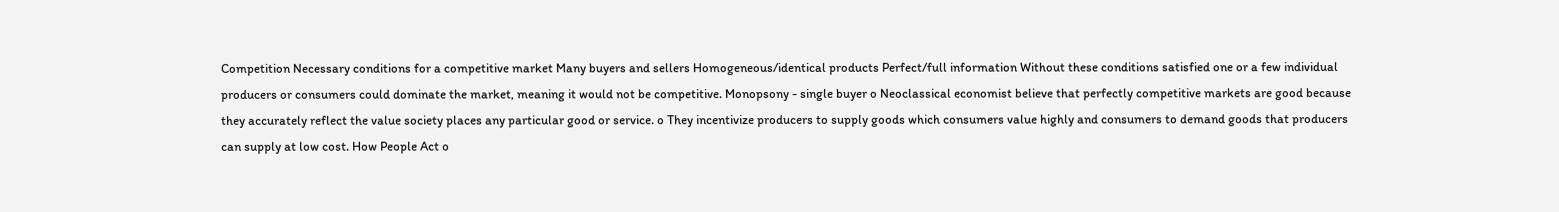Competition Necessary conditions for a competitive market Many buyers and sellers Homogeneous/identical products Perfect/full information Without these conditions satisfied one or a few individual producers or consumers could dominate the market, meaning it would not be competitive. Monopsony - single buyer o Neoclassical economist believe that perfectly competitive markets are good because they accurately reflect the value society places any particular good or service. o They incentivize producers to supply goods which consumers value highly and consumers to demand goods that producers can supply at low cost. How People Act o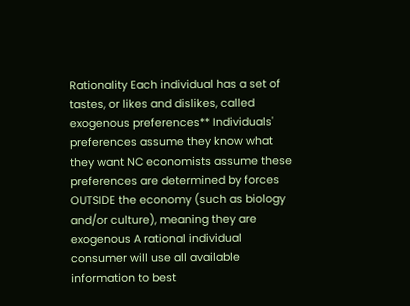Rationality Each individual has a set of tastes, or likes and dislikes, called exogenous preferences** Individuals' preferences assume they know what they want NC economists assume these preferences are determined by forces OUTSIDE the economy (such as biology and/or culture), meaning they are exogenous A rational individual consumer will use all available information to best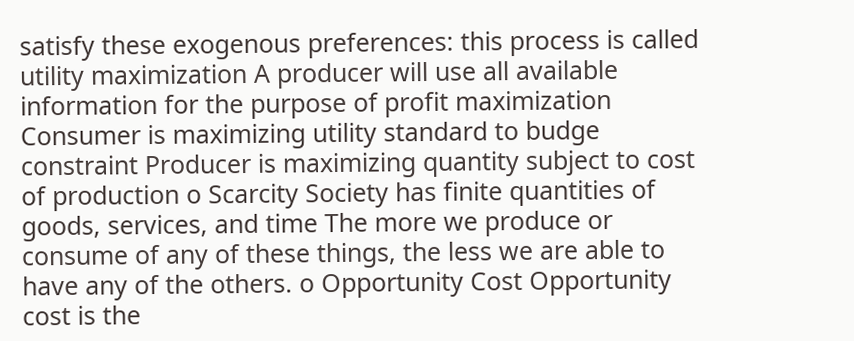satisfy these exogenous preferences: this process is called utility maximization A producer will use all available information for the purpose of profit maximization Consumer is maximizing utility standard to budge constraint Producer is maximizing quantity subject to cost of production o Scarcity Society has finite quantities of goods, services, and time The more we produce or consume of any of these things, the less we are able to have any of the others. o Opportunity Cost Opportunity cost is the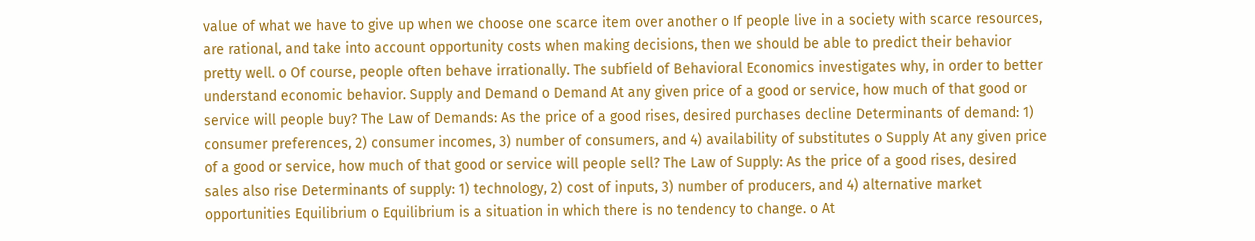value of what we have to give up when we choose one scarce item over another o If people live in a society with scarce resources, are rational, and take into account opportunity costs when making decisions, then we should be able to predict their behavior pretty well. o Of course, people often behave irrationally. The subfield of Behavioral Economics investigates why, in order to better understand economic behavior. Supply and Demand o Demand At any given price of a good or service, how much of that good or service will people buy? The Law of Demands: As the price of a good rises, desired purchases decline Determinants of demand: 1) consumer preferences, 2) consumer incomes, 3) number of consumers, and 4) availability of substitutes o Supply At any given price of a good or service, how much of that good or service will people sell? The Law of Supply: As the price of a good rises, desired sales also rise Determinants of supply: 1) technology, 2) cost of inputs, 3) number of producers, and 4) alternative market opportunities Equilibrium o Equilibrium is a situation in which there is no tendency to change. o At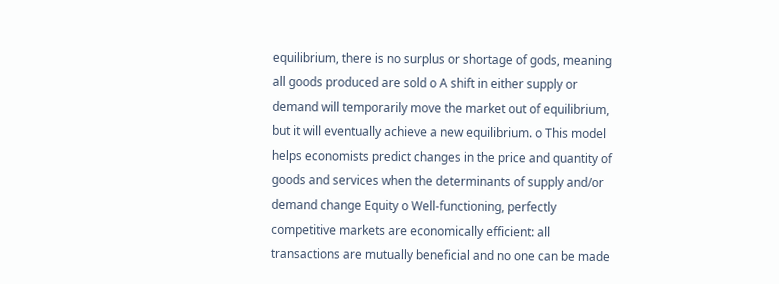equilibrium, there is no surplus or shortage of gods, meaning all goods produced are sold o A shift in either supply or demand will temporarily move the market out of equilibrium, but it will eventually achieve a new equilibrium. o This model helps economists predict changes in the price and quantity of goods and services when the determinants of supply and/or demand change Equity o Well-functioning, perfectly competitive markets are economically efficient: all transactions are mutually beneficial and no one can be made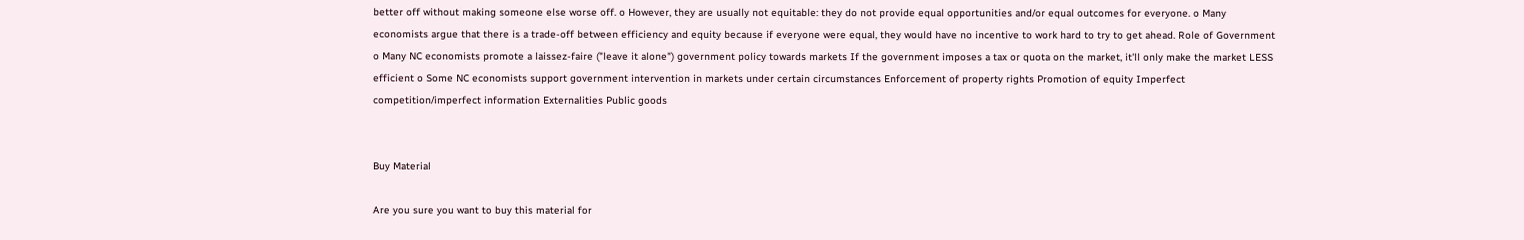better off without making someone else worse off. o However, they are usually not equitable: they do not provide equal opportunities and/or equal outcomes for everyone. o Many economists argue that there is a trade-off between efficiency and equity because if everyone were equal, they would have no incentive to work hard to try to get ahead. Role of Government o Many NC economists promote a laissez-faire ("leave it alone") government policy towards markets If the government imposes a tax or quota on the market, it'll only make the market LESS efficient o Some NC economists support government intervention in markets under certain circumstances Enforcement of property rights Promotion of equity Imperfect competition/imperfect information Externalities Public goods


Buy Material

Are you sure you want to buy this material for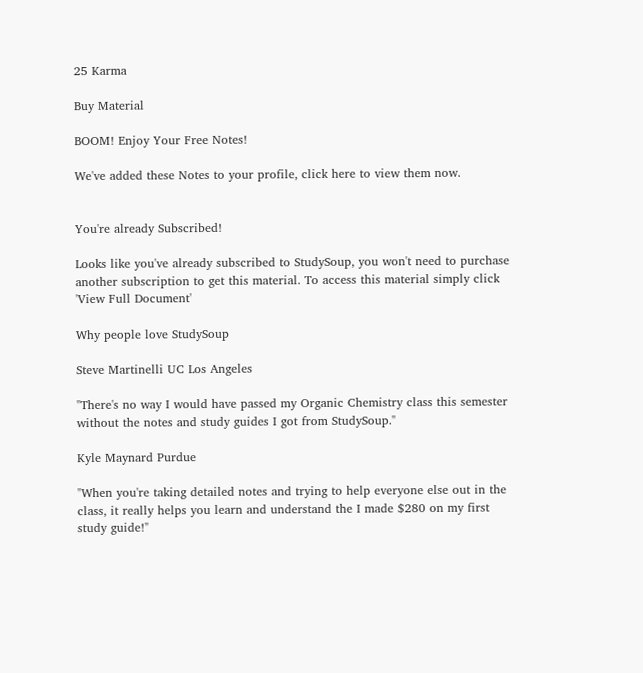25 Karma

Buy Material

BOOM! Enjoy Your Free Notes!

We've added these Notes to your profile, click here to view them now.


You're already Subscribed!

Looks like you've already subscribed to StudySoup, you won't need to purchase another subscription to get this material. To access this material simply click 'View Full Document'

Why people love StudySoup

Steve Martinelli UC Los Angeles

"There's no way I would have passed my Organic Chemistry class this semester without the notes and study guides I got from StudySoup."

Kyle Maynard Purdue

"When you're taking detailed notes and trying to help everyone else out in the class, it really helps you learn and understand the I made $280 on my first study guide!"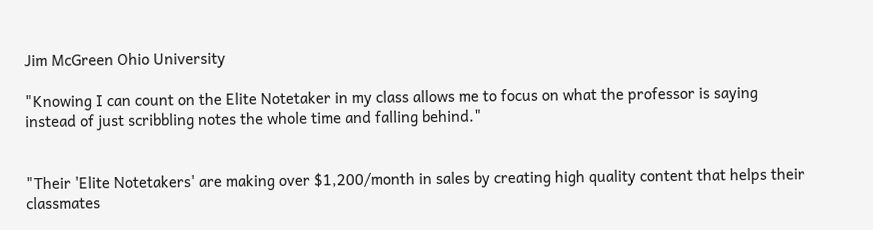Jim McGreen Ohio University

"Knowing I can count on the Elite Notetaker in my class allows me to focus on what the professor is saying instead of just scribbling notes the whole time and falling behind."


"Their 'Elite Notetakers' are making over $1,200/month in sales by creating high quality content that helps their classmates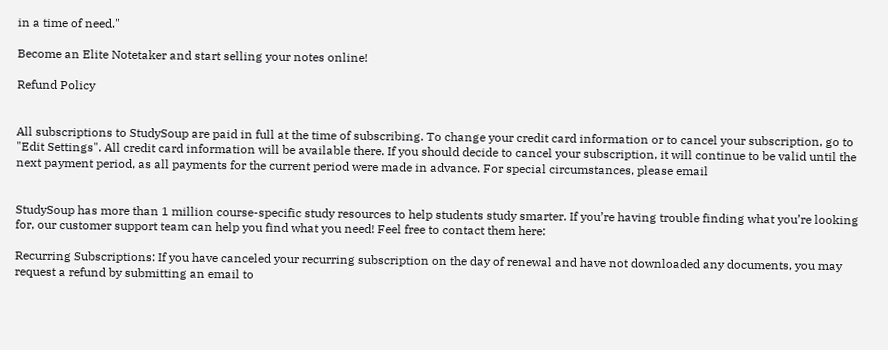in a time of need."

Become an Elite Notetaker and start selling your notes online!

Refund Policy


All subscriptions to StudySoup are paid in full at the time of subscribing. To change your credit card information or to cancel your subscription, go to "Edit Settings". All credit card information will be available there. If you should decide to cancel your subscription, it will continue to be valid until the next payment period, as all payments for the current period were made in advance. For special circumstances, please email


StudySoup has more than 1 million course-specific study resources to help students study smarter. If you’re having trouble finding what you’re looking for, our customer support team can help you find what you need! Feel free to contact them here:

Recurring Subscriptions: If you have canceled your recurring subscription on the day of renewal and have not downloaded any documents, you may request a refund by submitting an email to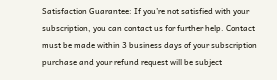Satisfaction Guarantee: If you’re not satisfied with your subscription, you can contact us for further help. Contact must be made within 3 business days of your subscription purchase and your refund request will be subject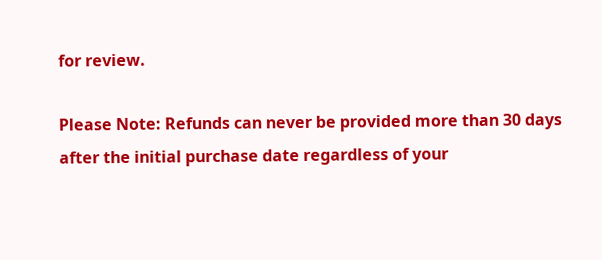for review.

Please Note: Refunds can never be provided more than 30 days after the initial purchase date regardless of your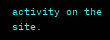activity on the site.